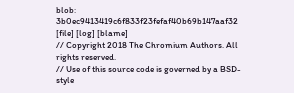blob: 3b0ec9413419c6f833f23fefaf40b69b147aaf32 [file] [log] [blame]
// Copyright 2018 The Chromium Authors. All rights reserved.
// Use of this source code is governed by a BSD-style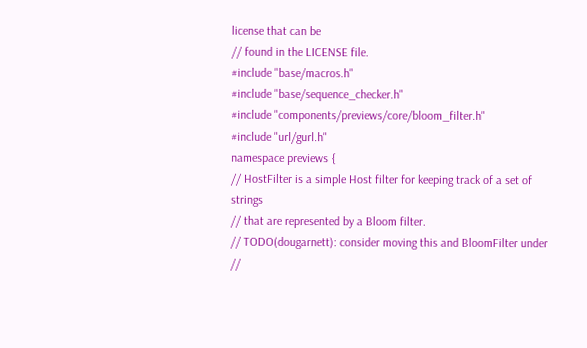license that can be
// found in the LICENSE file.
#include "base/macros.h"
#include "base/sequence_checker.h"
#include "components/previews/core/bloom_filter.h"
#include "url/gurl.h"
namespace previews {
// HostFilter is a simple Host filter for keeping track of a set of strings
// that are represented by a Bloom filter.
// TODO(dougarnett): consider moving this and BloomFilter under
//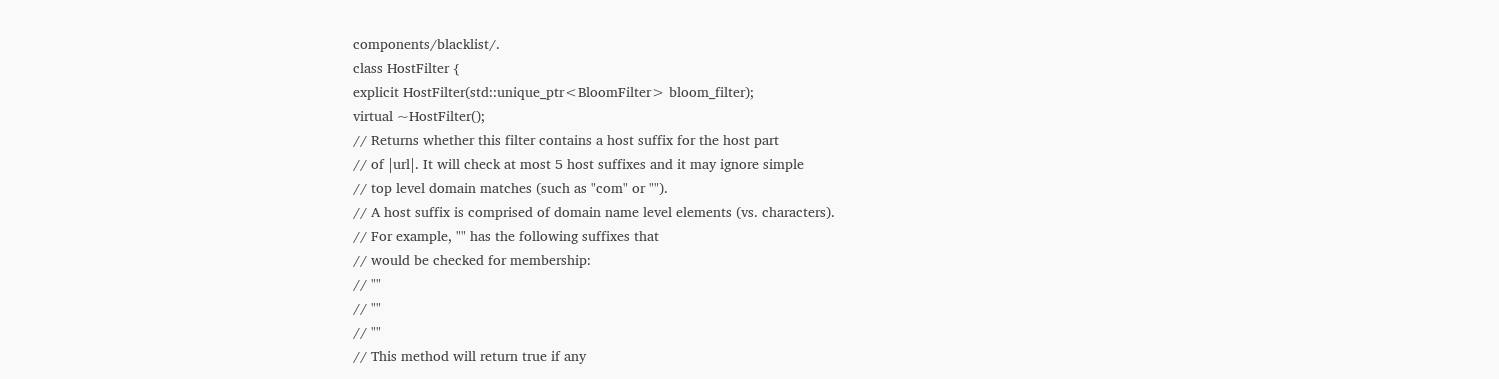components/blacklist/.
class HostFilter {
explicit HostFilter(std::unique_ptr<BloomFilter> bloom_filter);
virtual ~HostFilter();
// Returns whether this filter contains a host suffix for the host part
// of |url|. It will check at most 5 host suffixes and it may ignore simple
// top level domain matches (such as "com" or "").
// A host suffix is comprised of domain name level elements (vs. characters).
// For example, "" has the following suffixes that
// would be checked for membership:
// ""
// ""
// ""
// This method will return true if any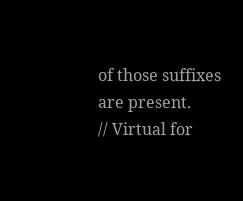of those suffixes are present.
// Virtual for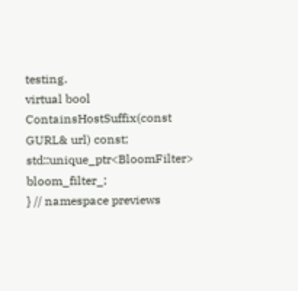testing.
virtual bool ContainsHostSuffix(const GURL& url) const;
std::unique_ptr<BloomFilter> bloom_filter_;
} // namespace previews